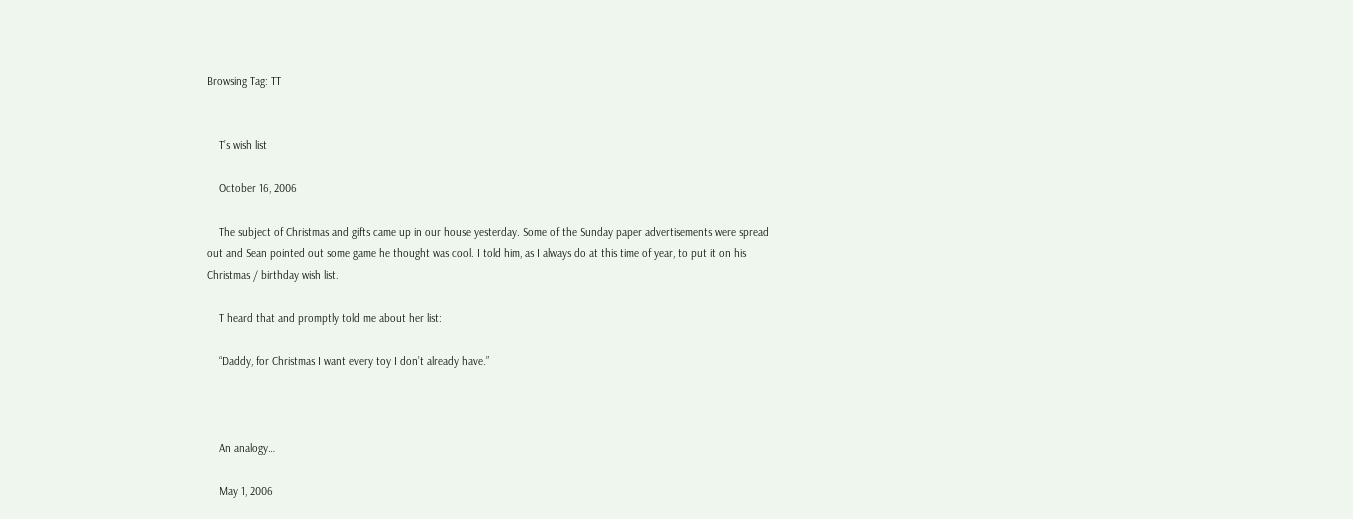Browsing Tag: TT


    T’s wish list

    October 16, 2006

    The subject of Christmas and gifts came up in our house yesterday. Some of the Sunday paper advertisements were spread out and Sean pointed out some game he thought was cool. I told him, as I always do at this time of year, to put it on his Christmas / birthday wish list.

    T heard that and promptly told me about her list:

    “Daddy, for Christmas I want every toy I don’t already have.”



    An analogy…

    May 1, 2006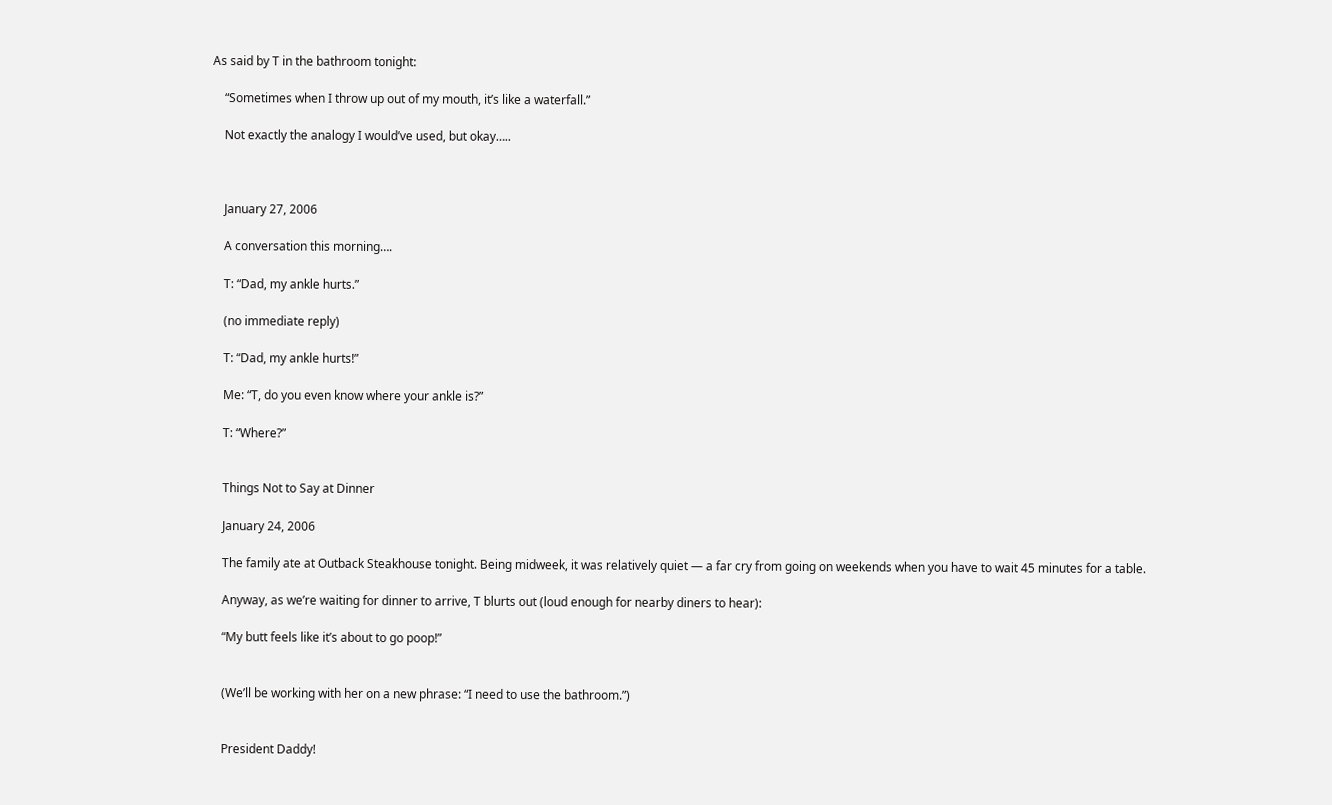As said by T in the bathroom tonight:

    “Sometimes when I throw up out of my mouth, it’s like a waterfall.”

    Not exactly the analogy I would’ve used, but okay…..



    January 27, 2006

    A conversation this morning….

    T: “Dad, my ankle hurts.”

    (no immediate reply)

    T: “Dad, my ankle hurts!”

    Me: “T, do you even know where your ankle is?”

    T: “Where?”


    Things Not to Say at Dinner

    January 24, 2006

    The family ate at Outback Steakhouse tonight. Being midweek, it was relatively quiet — a far cry from going on weekends when you have to wait 45 minutes for a table.

    Anyway, as we’re waiting for dinner to arrive, T blurts out (loud enough for nearby diners to hear):

    “My butt feels like it’s about to go poop!”


    (We’ll be working with her on a new phrase: “I need to use the bathroom.”)


    President Daddy!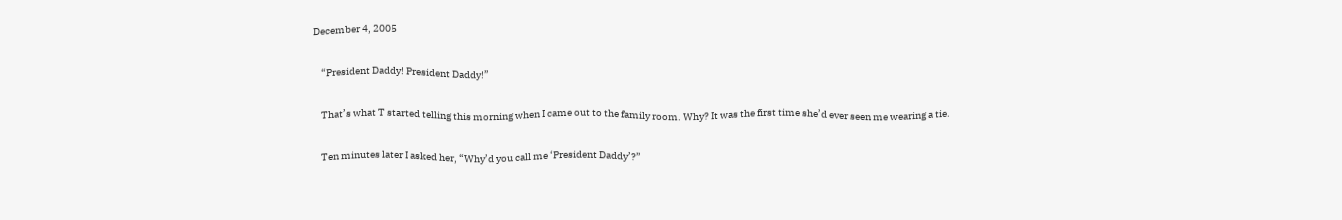December 4, 2005

    “President Daddy! President Daddy!”

    That’s what T started telling this morning when I came out to the family room. Why? It was the first time she’d ever seen me wearing a tie.

    Ten minutes later I asked her, “Why’d you call me ‘President Daddy’?”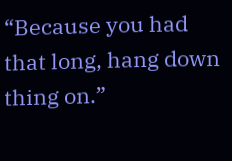“Because you had that long, hang down thing on.”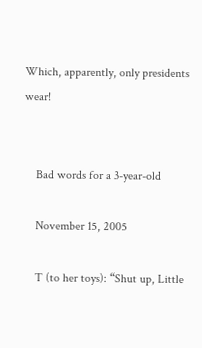Which, apparently, only presidents wear!


    Bad words for a 3-year-old

    November 15, 2005

    T (to her toys): “Shut up, Little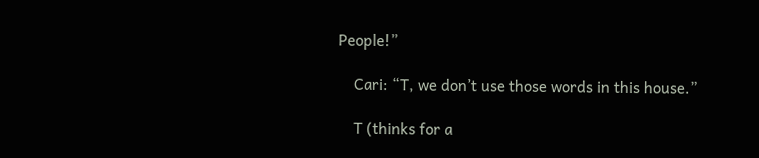People!”

    Cari: “T, we don’t use those words in this house.”

    T (thinks for a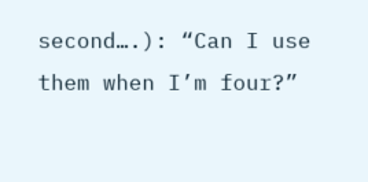second….): “Can I use them when I’m four?”